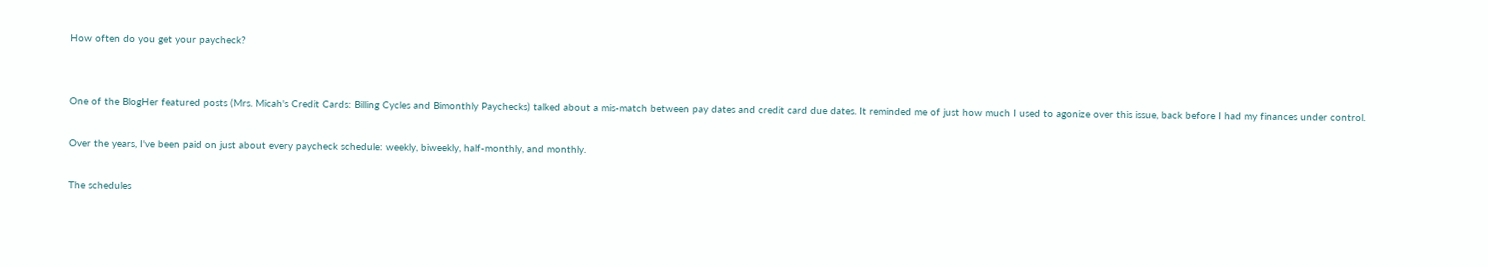How often do you get your paycheck?


One of the BlogHer featured posts (Mrs. Micah's Credit Cards: Billing Cycles and Bimonthly Paychecks) talked about a mis-match between pay dates and credit card due dates. It reminded me of just how much I used to agonize over this issue, back before I had my finances under control.

Over the years, I've been paid on just about every paycheck schedule: weekly, biweekly, half-monthly, and monthly.

The schedules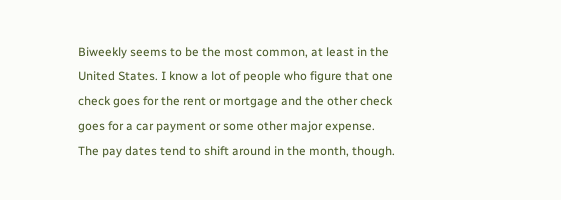Biweekly seems to be the most common, at least in the United States. I know a lot of people who figure that one check goes for the rent or mortgage and the other check goes for a car payment or some other major expense. The pay dates tend to shift around in the month, though.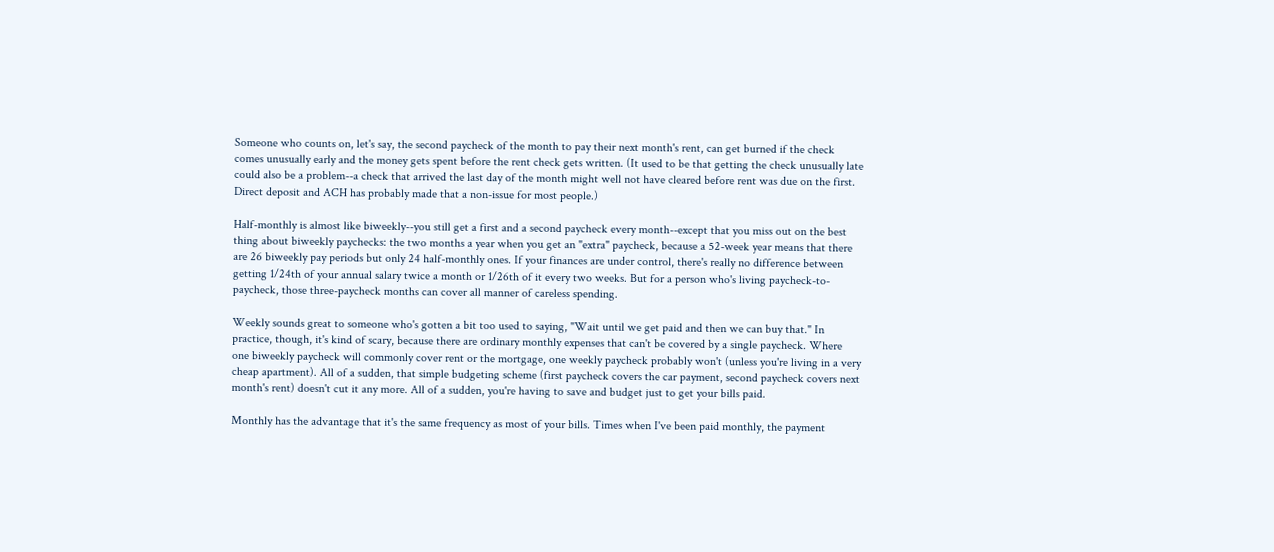Someone who counts on, let's say, the second paycheck of the month to pay their next month's rent, can get burned if the check comes unusually early and the money gets spent before the rent check gets written. (It used to be that getting the check unusually late could also be a problem--a check that arrived the last day of the month might well not have cleared before rent was due on the first. Direct deposit and ACH has probably made that a non-issue for most people.)

Half-monthly is almost like biweekly--you still get a first and a second paycheck every month--except that you miss out on the best thing about biweekly paychecks: the two months a year when you get an "extra" paycheck, because a 52-week year means that there are 26 biweekly pay periods but only 24 half-monthly ones. If your finances are under control, there's really no difference between getting 1/24th of your annual salary twice a month or 1/26th of it every two weeks. But for a person who's living paycheck-to-paycheck, those three-paycheck months can cover all manner of careless spending.

Weekly sounds great to someone who's gotten a bit too used to saying, "Wait until we get paid and then we can buy that." In practice, though, it's kind of scary, because there are ordinary monthly expenses that can't be covered by a single paycheck. Where one biweekly paycheck will commonly cover rent or the mortgage, one weekly paycheck probably won't (unless you're living in a very cheap apartment). All of a sudden, that simple budgeting scheme (first paycheck covers the car payment, second paycheck covers next month's rent) doesn't cut it any more. All of a sudden, you're having to save and budget just to get your bills paid.

Monthly has the advantage that it's the same frequency as most of your bills. Times when I've been paid monthly, the payment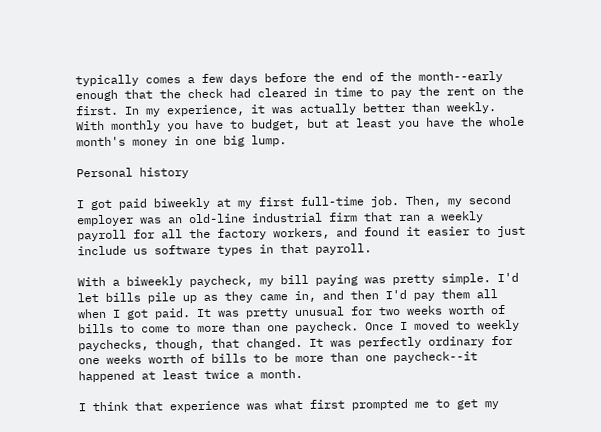typically comes a few days before the end of the month--early enough that the check had cleared in time to pay the rent on the first. In my experience, it was actually better than weekly. With monthly you have to budget, but at least you have the whole month's money in one big lump.

Personal history

I got paid biweekly at my first full-time job. Then, my second employer was an old-line industrial firm that ran a weekly payroll for all the factory workers, and found it easier to just include us software types in that payroll.

With a biweekly paycheck, my bill paying was pretty simple. I'd let bills pile up as they came in, and then I'd pay them all when I got paid. It was pretty unusual for two weeks worth of bills to come to more than one paycheck. Once I moved to weekly paychecks, though, that changed. It was perfectly ordinary for one weeks worth of bills to be more than one paycheck--it happened at least twice a month.

I think that experience was what first prompted me to get my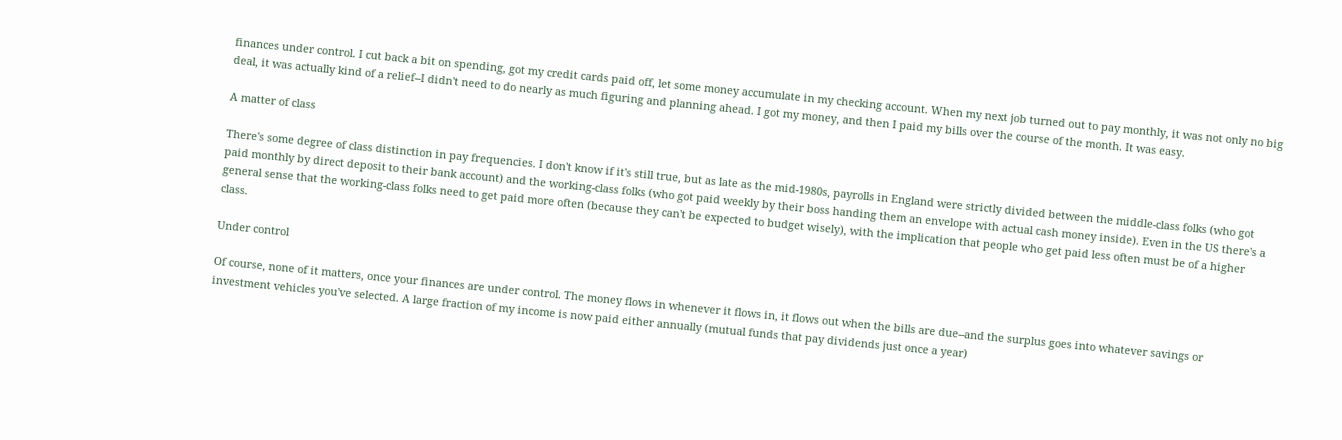finances under control. I cut back a bit on spending, got my credit cards paid off, let some money accumulate in my checking account. When my next job turned out to pay monthly, it was not only no big deal, it was actually kind of a relief--I didn't need to do nearly as much figuring and planning ahead. I got my money, and then I paid my bills over the course of the month. It was easy.

A matter of class

There's some degree of class distinction in pay frequencies. I don't know if it's still true, but as late as the mid-1980s, payrolls in England were strictly divided between the middle-class folks (who got paid monthly by direct deposit to their bank account) and the working-class folks (who got paid weekly by their boss handing them an envelope with actual cash money inside). Even in the US there's a general sense that the working-class folks need to get paid more often (because they can't be expected to budget wisely), with the implication that people who get paid less often must be of a higher class.

Under control

Of course, none of it matters, once your finances are under control. The money flows in whenever it flows in, it flows out when the bills are due--and the surplus goes into whatever savings or investment vehicles you've selected. A large fraction of my income is now paid either annually (mutual funds that pay dividends just once a year)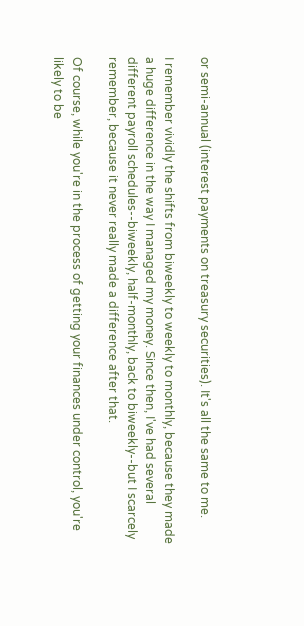or semi-annual (interest payments on treasury securities). It's all the same to me.

I remember vividly the shifts from biweekly to weekly to monthly, because they made a huge difference in the way I managed my money. Since then, I've had several different payroll schedules--biweekly, half-monthly, back to biweekly--but I scarcely remember, because it never really made a difference after that.

Of course, while you're in the process of getting your finances under control, you're likely to be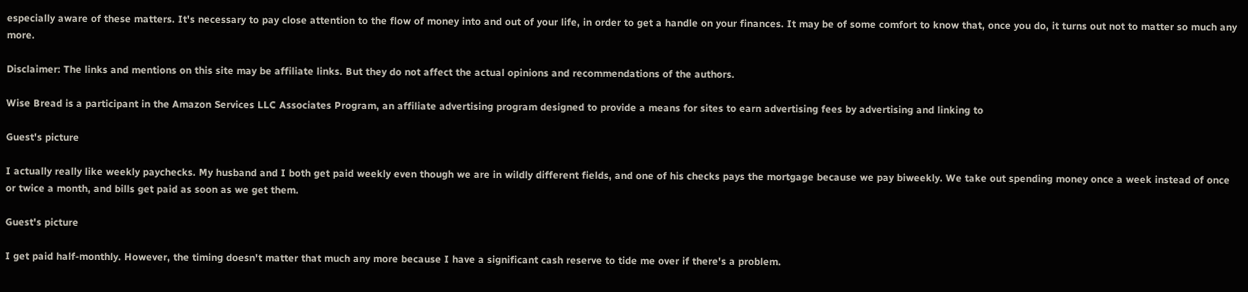especially aware of these matters. It's necessary to pay close attention to the flow of money into and out of your life, in order to get a handle on your finances. It may be of some comfort to know that, once you do, it turns out not to matter so much any more.

Disclaimer: The links and mentions on this site may be affiliate links. But they do not affect the actual opinions and recommendations of the authors.

Wise Bread is a participant in the Amazon Services LLC Associates Program, an affiliate advertising program designed to provide a means for sites to earn advertising fees by advertising and linking to

Guest's picture

I actually really like weekly paychecks. My husband and I both get paid weekly even though we are in wildly different fields, and one of his checks pays the mortgage because we pay biweekly. We take out spending money once a week instead of once or twice a month, and bills get paid as soon as we get them.

Guest's picture

I get paid half-monthly. However, the timing doesn't matter that much any more because I have a significant cash reserve to tide me over if there's a problem.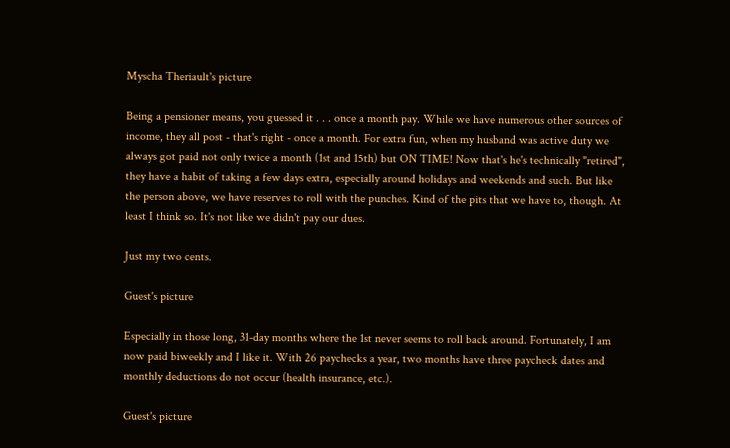Myscha Theriault's picture

Being a pensioner means, you guessed it . . . once a month pay. While we have numerous other sources of income, they all post - that's right - once a month. For extra fun, when my husband was active duty we always got paid not only twice a month (1st and 15th) but ON TIME! Now that's he's technically "retired", they have a habit of taking a few days extra, especially around holidays and weekends and such. But like the person above, we have reserves to roll with the punches. Kind of the pits that we have to, though. At least I think so. It's not like we didn't pay our dues.

Just my two cents.

Guest's picture

Especially in those long, 31-day months where the 1st never seems to roll back around. Fortunately, I am now paid biweekly and I like it. With 26 paychecks a year, two months have three paycheck dates and monthly deductions do not occur (health insurance, etc.).

Guest's picture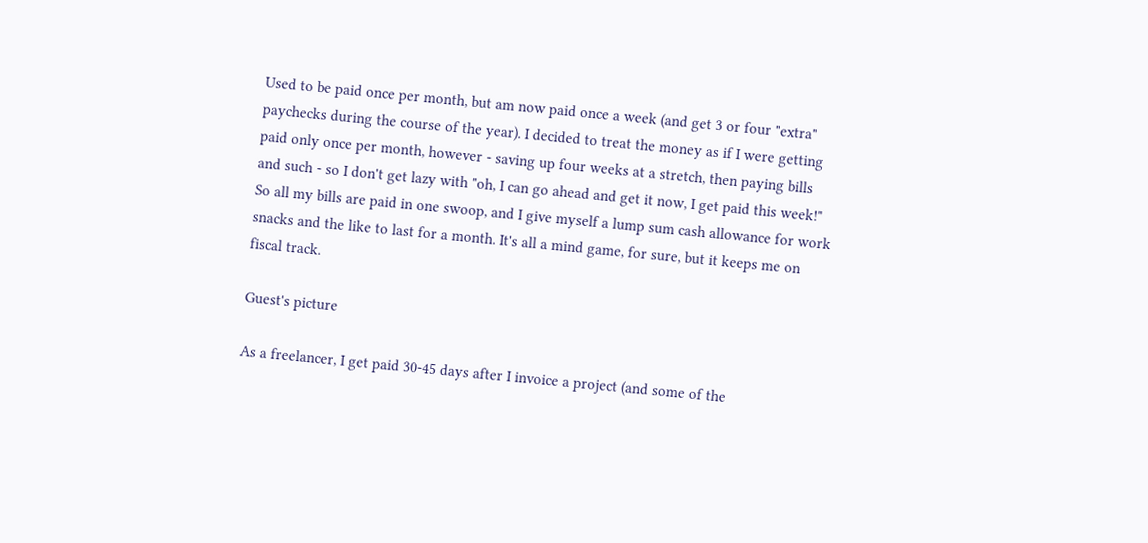Used to be paid once per month, but am now paid once a week (and get 3 or four "extra" paychecks during the course of the year). I decided to treat the money as if I were getting paid only once per month, however - saving up four weeks at a stretch, then paying bills and such - so I don't get lazy with "oh, I can go ahead and get it now, I get paid this week!" So all my bills are paid in one swoop, and I give myself a lump sum cash allowance for work snacks and the like to last for a month. It's all a mind game, for sure, but it keeps me on fiscal track.

Guest's picture

As a freelancer, I get paid 30-45 days after I invoice a project (and some of the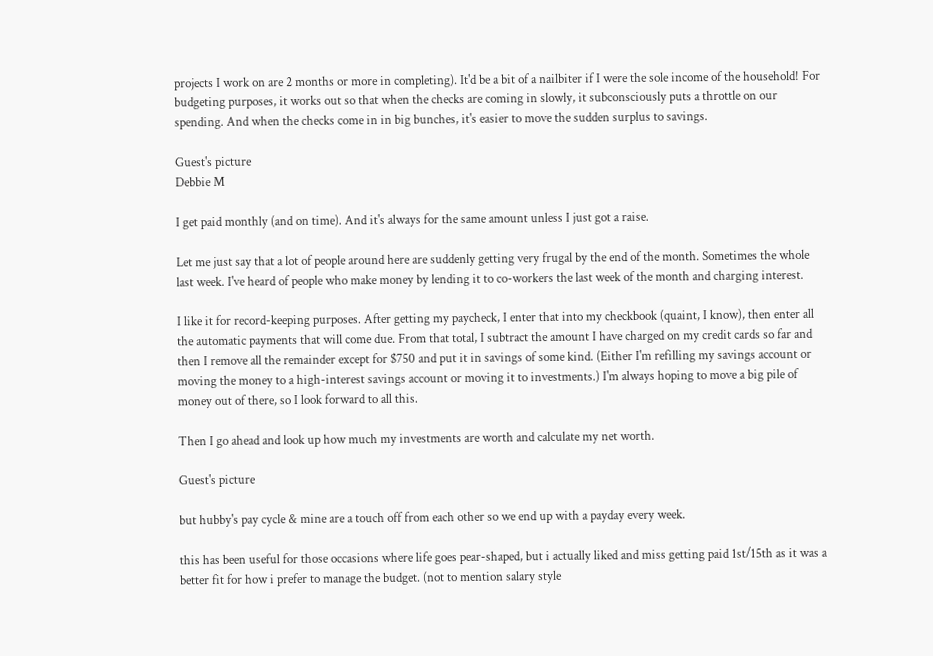projects I work on are 2 months or more in completing). It'd be a bit of a nailbiter if I were the sole income of the household! For budgeting purposes, it works out so that when the checks are coming in slowly, it subconsciously puts a throttle on our spending. And when the checks come in in big bunches, it's easier to move the sudden surplus to savings.

Guest's picture
Debbie M

I get paid monthly (and on time). And it's always for the same amount unless I just got a raise.

Let me just say that a lot of people around here are suddenly getting very frugal by the end of the month. Sometimes the whole last week. I've heard of people who make money by lending it to co-workers the last week of the month and charging interest.

I like it for record-keeping purposes. After getting my paycheck, I enter that into my checkbook (quaint, I know), then enter all the automatic payments that will come due. From that total, I subtract the amount I have charged on my credit cards so far and then I remove all the remainder except for $750 and put it in savings of some kind. (Either I'm refilling my savings account or moving the money to a high-interest savings account or moving it to investments.) I'm always hoping to move a big pile of money out of there, so I look forward to all this.

Then I go ahead and look up how much my investments are worth and calculate my net worth.

Guest's picture

but hubby's pay cycle & mine are a touch off from each other so we end up with a payday every week.

this has been useful for those occasions where life goes pear-shaped, but i actually liked and miss getting paid 1st/15th as it was a better fit for how i prefer to manage the budget. (not to mention salary style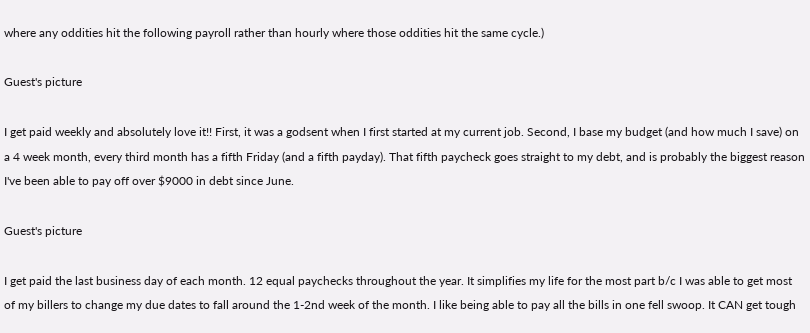where any oddities hit the following payroll rather than hourly where those oddities hit the same cycle.)

Guest's picture

I get paid weekly and absolutely love it!! First, it was a godsent when I first started at my current job. Second, I base my budget (and how much I save) on a 4 week month, every third month has a fifth Friday (and a fifth payday). That fifth paycheck goes straight to my debt, and is probably the biggest reason I've been able to pay off over $9000 in debt since June.

Guest's picture

I get paid the last business day of each month. 12 equal paychecks throughout the year. It simplifies my life for the most part b/c I was able to get most of my billers to change my due dates to fall around the 1-2nd week of the month. I like being able to pay all the bills in one fell swoop. It CAN get tough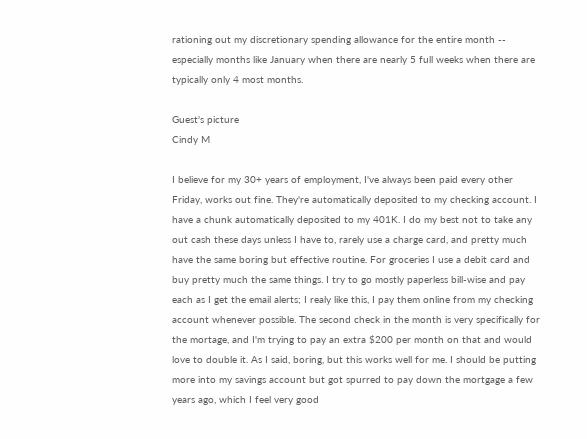rationing out my discretionary spending allowance for the entire month -- especially months like January when there are nearly 5 full weeks when there are typically only 4 most months.

Guest's picture
Cindy M

I believe for my 30+ years of employment, I've always been paid every other Friday, works out fine. They're automatically deposited to my checking account. I have a chunk automatically deposited to my 401K. I do my best not to take any out cash these days unless I have to, rarely use a charge card, and pretty much have the same boring but effective routine. For groceries I use a debit card and buy pretty much the same things. I try to go mostly paperless bill-wise and pay each as I get the email alerts; I realy like this, I pay them online from my checking account whenever possible. The second check in the month is very specifically for the mortage, and I'm trying to pay an extra $200 per month on that and would love to double it. As I said, boring, but this works well for me. I should be putting more into my savings account but got spurred to pay down the mortgage a few years ago, which I feel very good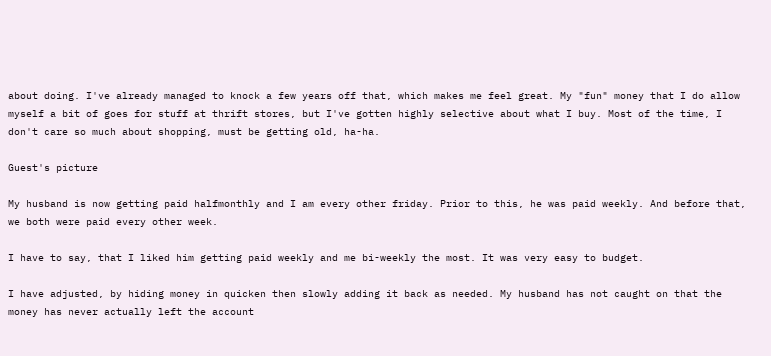about doing. I've already managed to knock a few years off that, which makes me feel great. My "fun" money that I do allow myself a bit of goes for stuff at thrift stores, but I've gotten highly selective about what I buy. Most of the time, I don't care so much about shopping, must be getting old, ha-ha.

Guest's picture

My husband is now getting paid halfmonthly and I am every other friday. Prior to this, he was paid weekly. And before that, we both were paid every other week.

I have to say, that I liked him getting paid weekly and me bi-weekly the most. It was very easy to budget.

I have adjusted, by hiding money in quicken then slowly adding it back as needed. My husband has not caught on that the money has never actually left the account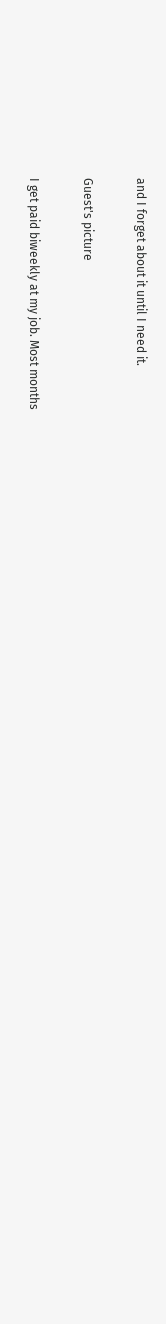and I forget about it until I need it.

Guest's picture

I get paid biweekly at my job. Most months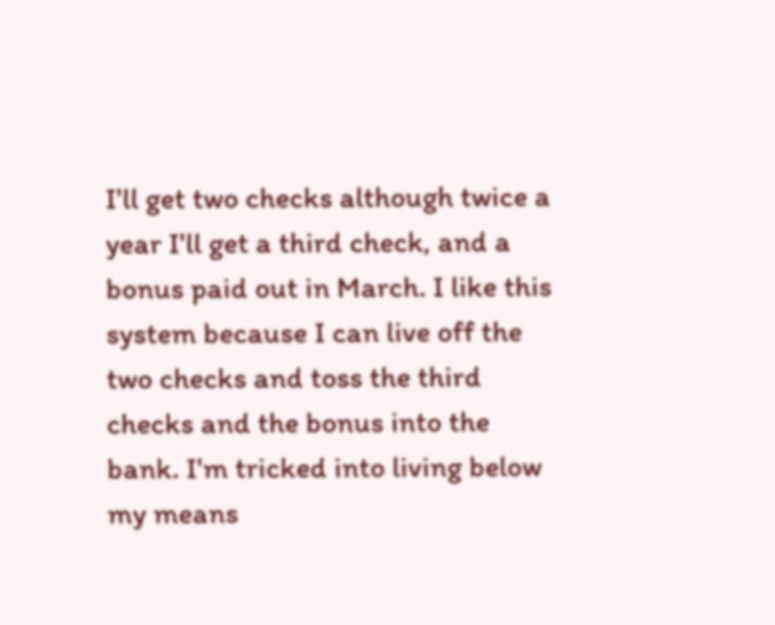I'll get two checks although twice a year I'll get a third check, and a bonus paid out in March. I like this system because I can live off the two checks and toss the third checks and the bonus into the bank. I'm tricked into living below my means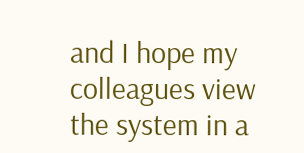and I hope my colleagues view the system in a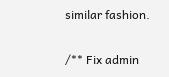similar fashion.

/** Fix admin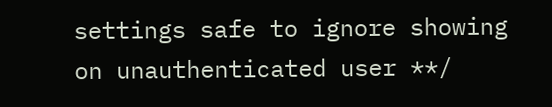settings safe to ignore showing on unauthenticated user **/